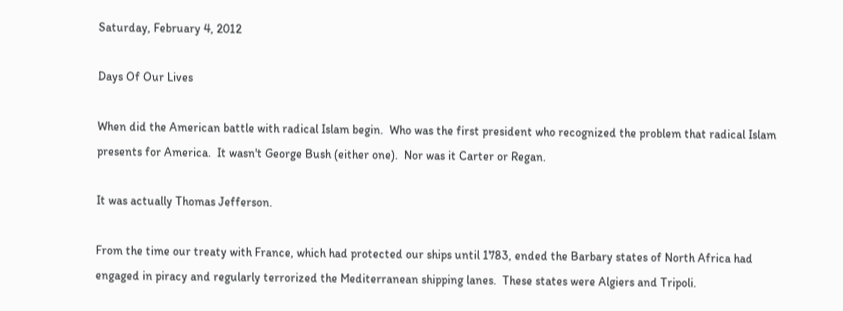Saturday, February 4, 2012

Days Of Our Lives

When did the American battle with radical Islam begin.  Who was the first president who recognized the problem that radical Islam presents for America.  It wasn't George Bush (either one).  Nor was it Carter or Regan.

It was actually Thomas Jefferson.

From the time our treaty with France, which had protected our ships until 1783, ended the Barbary states of North Africa had engaged in piracy and regularly terrorized the Mediterranean shipping lanes.  These states were Algiers and Tripoli.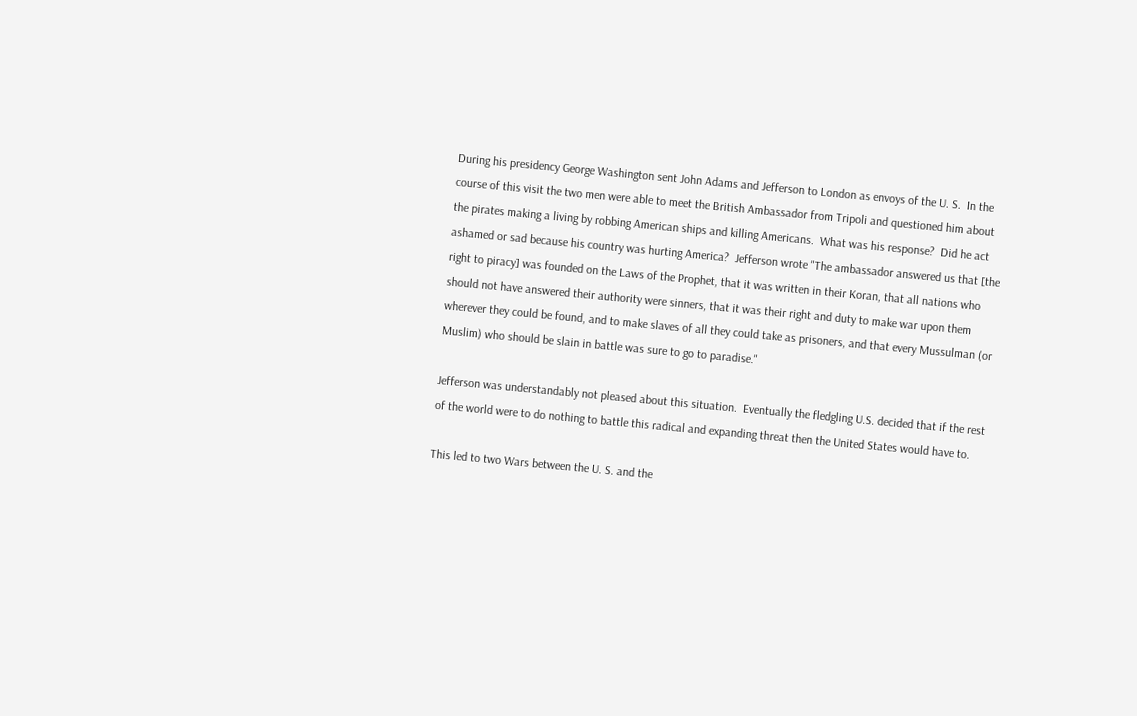During his presidency George Washington sent John Adams and Jefferson to London as envoys of the U. S.  In the course of this visit the two men were able to meet the British Ambassador from Tripoli and questioned him about the pirates making a living by robbing American ships and killing Americans.  What was his response?  Did he act ashamed or sad because his country was hurting America?  Jefferson wrote "The ambassador answered us that [the right to piracy] was founded on the Laws of the Prophet, that it was written in their Koran, that all nations who should not have answered their authority were sinners, that it was their right and duty to make war upon them wherever they could be found, and to make slaves of all they could take as prisoners, and that every Mussulman (or Muslim) who should be slain in battle was sure to go to paradise."

Jefferson was understandably not pleased about this situation.  Eventually the fledgling U.S. decided that if the rest of the world were to do nothing to battle this radical and expanding threat then the United States would have to.

This led to two Wars between the U. S. and the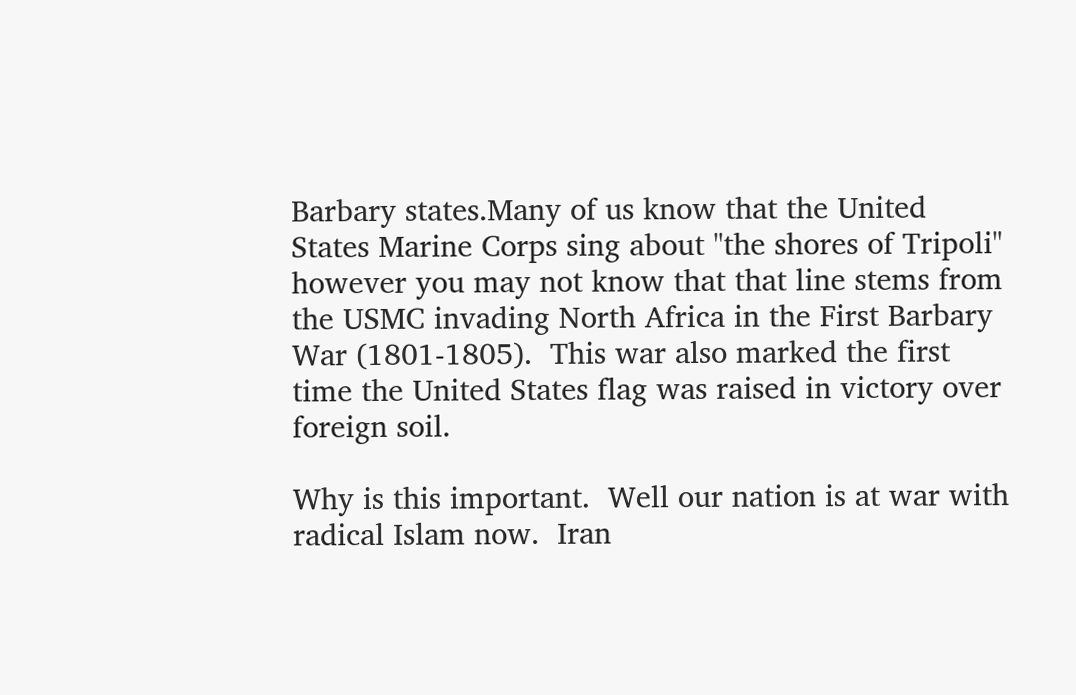Barbary states.Many of us know that the United States Marine Corps sing about "the shores of Tripoli" however you may not know that that line stems from the USMC invading North Africa in the First Barbary War (1801-1805).  This war also marked the first time the United States flag was raised in victory over foreign soil.

Why is this important.  Well our nation is at war with radical Islam now.  Iran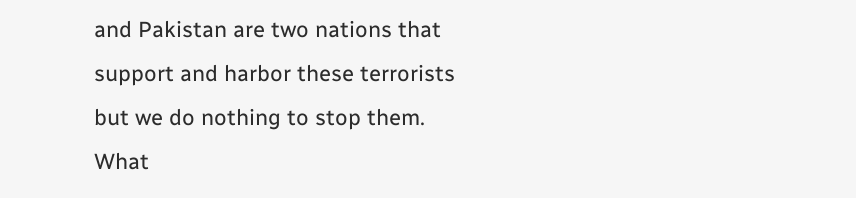and Pakistan are two nations that support and harbor these terrorists but we do nothing to stop them.  What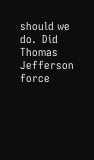should we do.  Did Thomas Jefferson force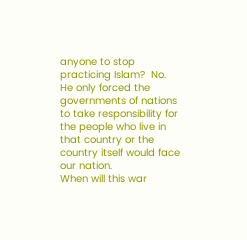anyone to stop practicing Islam?  No.  He only forced the governments of nations to take responsibility for the people who live in that country or the country itself would face our nation.
When will this war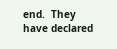end.  They have declared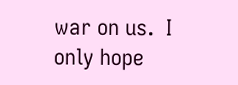war on us.  I only hope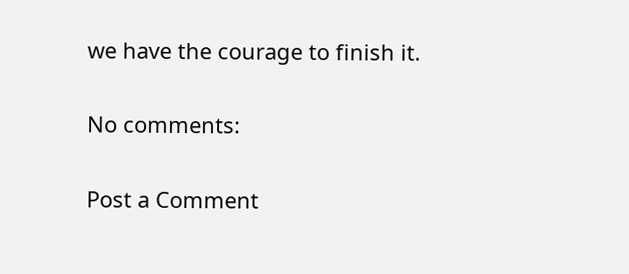we have the courage to finish it.

No comments:

Post a Comment